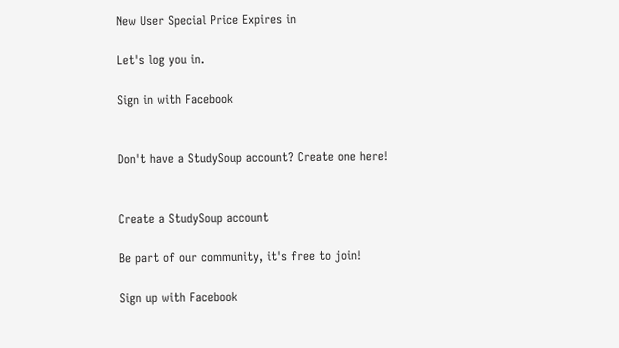New User Special Price Expires in

Let's log you in.

Sign in with Facebook


Don't have a StudySoup account? Create one here!


Create a StudySoup account

Be part of our community, it's free to join!

Sign up with Facebook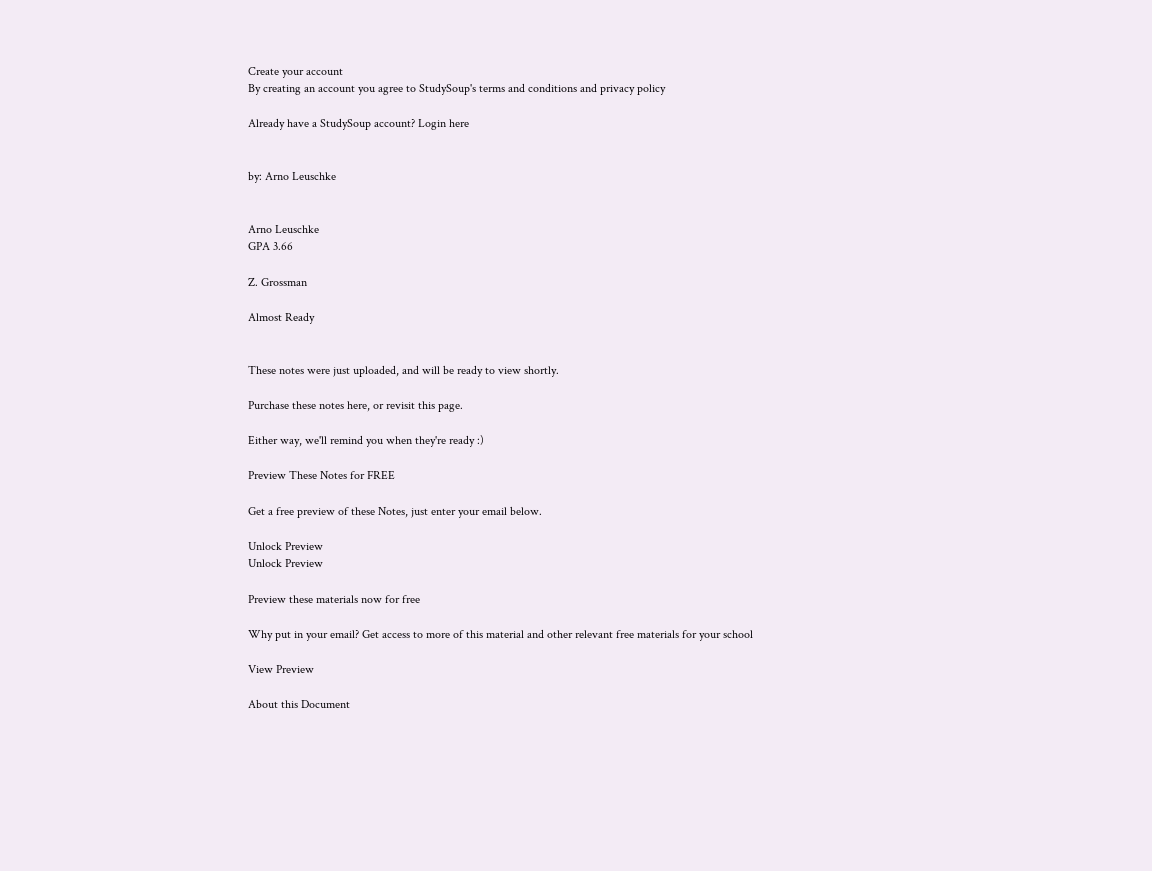Create your account
By creating an account you agree to StudySoup's terms and conditions and privacy policy

Already have a StudySoup account? Login here


by: Arno Leuschke


Arno Leuschke
GPA 3.66

Z. Grossman

Almost Ready


These notes were just uploaded, and will be ready to view shortly.

Purchase these notes here, or revisit this page.

Either way, we'll remind you when they're ready :)

Preview These Notes for FREE

Get a free preview of these Notes, just enter your email below.

Unlock Preview
Unlock Preview

Preview these materials now for free

Why put in your email? Get access to more of this material and other relevant free materials for your school

View Preview

About this Document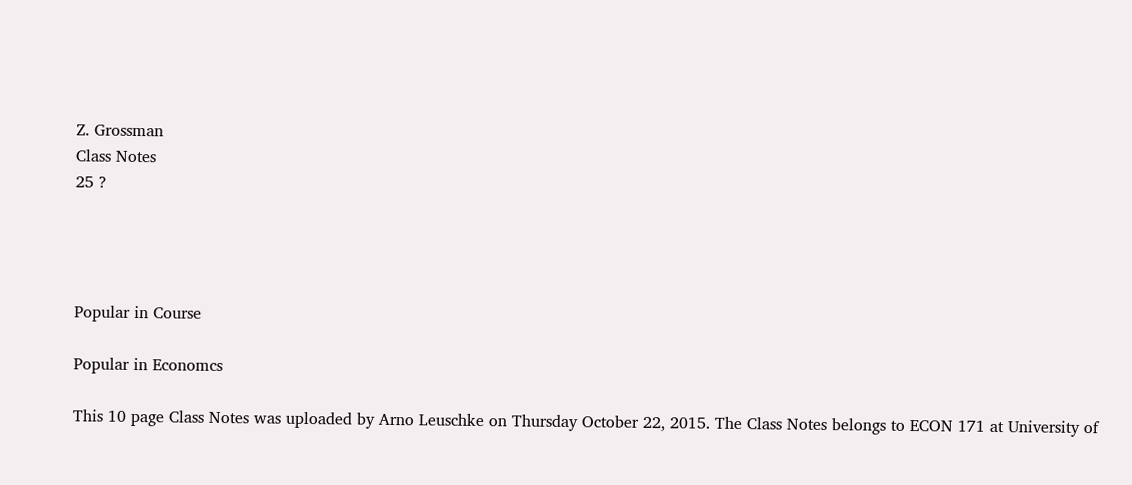Z. Grossman
Class Notes
25 ?




Popular in Course

Popular in Economcs

This 10 page Class Notes was uploaded by Arno Leuschke on Thursday October 22, 2015. The Class Notes belongs to ECON 171 at University of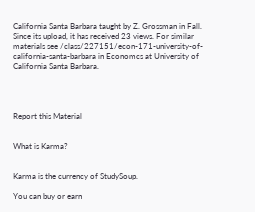California Santa Barbara taught by Z. Grossman in Fall. Since its upload, it has received 23 views. For similar materials see /class/227151/econ-171-university-of-california-santa-barbara in Economcs at University of California Santa Barbara.




Report this Material


What is Karma?


Karma is the currency of StudySoup.

You can buy or earn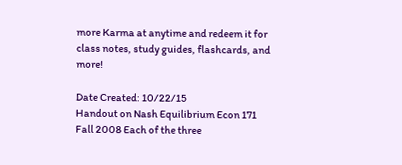more Karma at anytime and redeem it for class notes, study guides, flashcards, and more!

Date Created: 10/22/15
Handout on Nash Equilibrium Econ 171 Fall 2008 Each of the three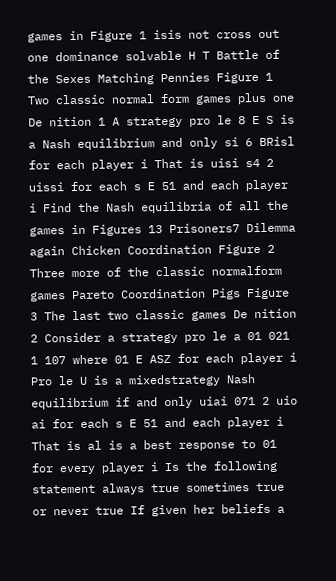games in Figure 1 isis not cross out one dominance solvable H T Battle of the Sexes Matching Pennies Figure 1 Two classic normal form games plus one De nition 1 A strategy pro le 8 E S is a Nash equilibrium and only si 6 BRisl for each player i That is uisi s4 2 uissi for each s E 51 and each player i Find the Nash equilibria of all the games in Figures 13 Prisoners7 Dilemma again Chicken Coordination Figure 2 Three more of the classic normalform games Pareto Coordination Pigs Figure 3 The last two classic games De nition 2 Consider a strategy pro le a 01 021 1 107 where 01 E ASZ for each player i Pro le U is a mixedstrategy Nash equilibrium if and only uiai 071 2 uio ai for each s E 51 and each player i That is al is a best response to 01 for every player i Is the following statement always true sometimes true or never true If given her beliefs a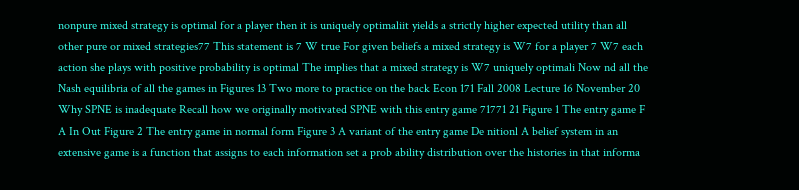nonpure mixed strategy is optimal for a player then it is uniquely optimaliit yields a strictly higher expected utility than all other pure or mixed strategies77 This statement is 7 W true For given beliefs a mixed strategy is W7 for a player 7 W7 each action she plays with positive probability is optimal The implies that a mixed strategy is W7 uniquely optimali Now nd all the Nash equilibria of all the games in Figures 13 Two more to practice on the back Econ 171 Fall 2008 Lecture 16 November 20 Why SPNE is inadequate Recall how we originally motivated SPNE with this entry game 71771 21 Figure 1 The entry game F A In Out Figure 2 The entry game in normal form Figure 3 A variant of the entry game De nitionl A belief system in an extensive game is a function that assigns to each information set a prob ability distribution over the histories in that informa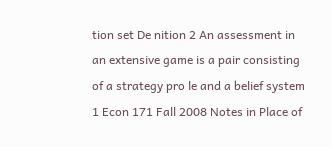tion set De nition 2 An assessment in an extensive game is a pair consisting of a strategy pro le and a belief system 1 Econ 171 Fall 2008 Notes in Place of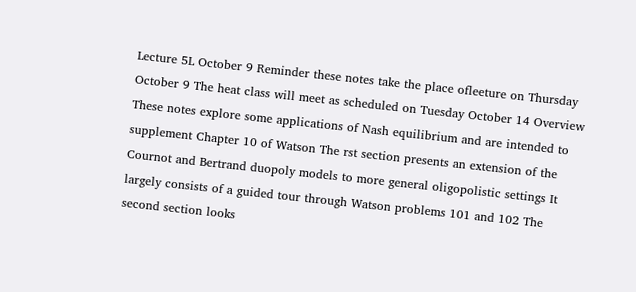Lecture 5L October 9 Reminder these notes take the place ofleeture on Thursday October 9 The heat class will meet as scheduled on Tuesday October 14 Overview These notes explore some applications of Nash equilibrium and are intended to supplement Chapter 10 of Watson The rst section presents an extension of the Cournot and Bertrand duopoly models to more general oligopolistic settings It largely consists of a guided tour through Watson problems 101 and 102 The second section looks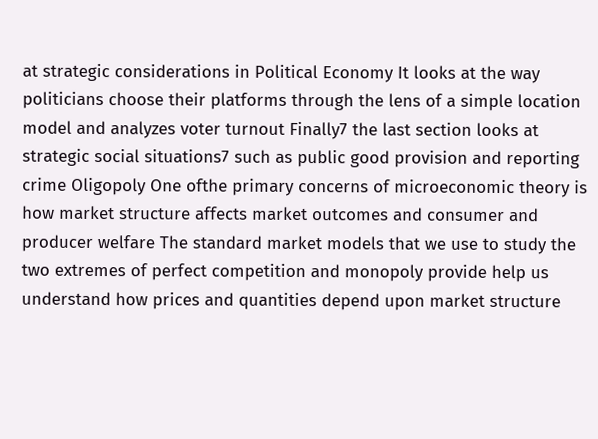at strategic considerations in Political Economy It looks at the way politicians choose their platforms through the lens of a simple location model and analyzes voter turnout Finally7 the last section looks at strategic social situations7 such as public good provision and reporting crime Oligopoly One ofthe primary concerns of microeconomic theory is how market structure affects market outcomes and consumer and producer welfare The standard market models that we use to study the two extremes of perfect competition and monopoly provide help us understand how prices and quantities depend upon market structure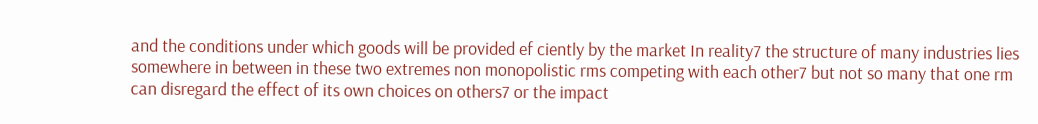and the conditions under which goods will be provided ef ciently by the market In reality7 the structure of many industries lies somewhere in between in these two extremes non monopolistic rms competing with each other7 but not so many that one rm can disregard the effect of its own choices on others7 or the impact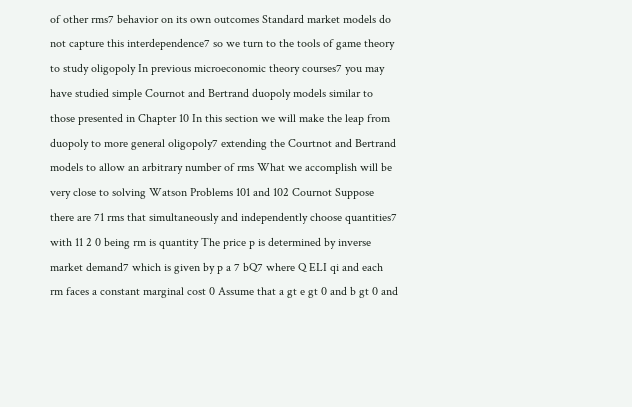of other rms7 behavior on its own outcomes Standard market models do not capture this interdependence7 so we turn to the tools of game theory to study oligopoly In previous microeconomic theory courses7 you may have studied simple Cournot and Bertrand duopoly models similar to those presented in Chapter 10 In this section we will make the leap from duopoly to more general oligopoly7 extending the Courtnot and Bertrand models to allow an arbitrary number of rms What we accomplish will be very close to solving Watson Problems 101 and 102 Cournot Suppose there are 71 rms that simultaneously and independently choose quantities7 with 11 2 0 being rm is quantity The price p is determined by inverse market demand7 which is given by p a 7 bQ7 where Q ELI qi and each rm faces a constant marginal cost 0 Assume that a gt e gt 0 and b gt 0 and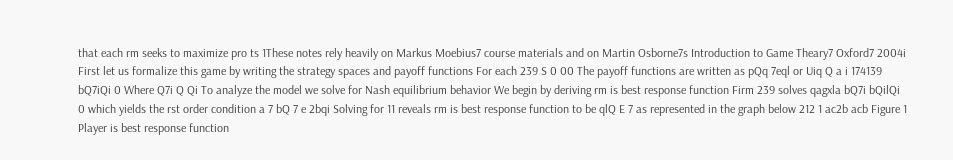that each rm seeks to maximize pro ts 1These notes rely heavily on Markus Moebius7 course materials and on Martin Osborne7s Introduction to Game Theary7 Oxford7 2004i First let us formalize this game by writing the strategy spaces and payoff functions For each 239 S 0 00 The payoff functions are written as pQq 7eql or Uiq Q a i 174139 bQ7iQi 0 Where Q7i Q Qi To analyze the model we solve for Nash equilibrium behavior We begin by deriving rm is best response function Firm 239 solves qagxla bQ7i bQilQi 0 which yields the rst order condition a 7 bQ 7 e 2bqi Solving for 11 reveals rm is best response function to be qlQ E 7 as represented in the graph below 212 1 ac2b acb Figure 1 Player is best response function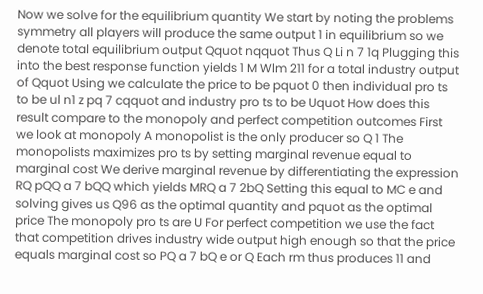Now we solve for the equilibrium quantity We start by noting the problems symmetry all players will produce the same output 1 in equilibrium so we denote total equilibrium output Qquot nqquot Thus Q Li n 7 1q Plugging this into the best response function yields 1 M Wlm 211 for a total industry output of Qquot Using we calculate the price to be pquot 0 then individual pro ts to be ul n1 z pq 7 cqquot and industry pro ts to be Uquot How does this result compare to the monopoly and perfect competition outcomes First we look at monopoly A monopolist is the only producer so Q 1 The monopolists maximizes pro ts by setting marginal revenue equal to marginal cost We derive marginal revenue by differentiating the expression RQ pQQ a 7 bQQ which yields MRQ a 7 2bQ Setting this equal to MC e and solving gives us Q96 as the optimal quantity and pquot as the optimal price The monopoly pro ts are U For perfect competition we use the fact that competition drives industry wide output high enough so that the price equals marginal cost so PQ a 7 bQ e or Q Each rm thus produces 11 and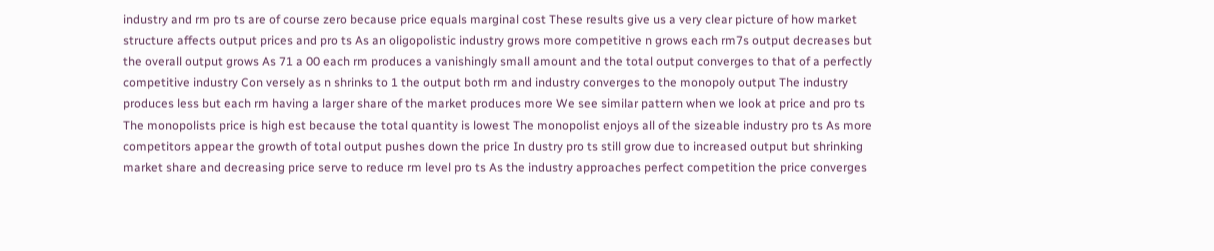industry and rm pro ts are of course zero because price equals marginal cost These results give us a very clear picture of how market structure affects output prices and pro ts As an oligopolistic industry grows more competitive n grows each rm7s output decreases but the overall output grows As 71 a 00 each rm produces a vanishingly small amount and the total output converges to that of a perfectly competitive industry Con versely as n shrinks to 1 the output both rm and industry converges to the monopoly output The industry produces less but each rm having a larger share of the market produces more We see similar pattern when we look at price and pro ts The monopolists price is high est because the total quantity is lowest The monopolist enjoys all of the sizeable industry pro ts As more competitors appear the growth of total output pushes down the price In dustry pro ts still grow due to increased output but shrinking market share and decreasing price serve to reduce rm level pro ts As the industry approaches perfect competition the price converges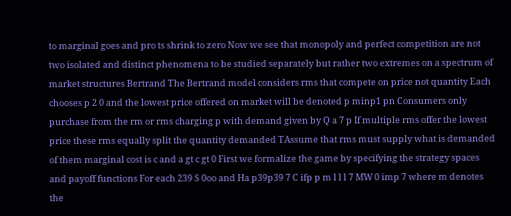to marginal goes and pro ts shrink to zero Now we see that monopoly and perfect competition are not two isolated and distinct phenomena to be studied separately but rather two extremes on a spectrum of market structures Bertrand The Bertrand model considers rms that compete on price not quantity Each chooses p 2 0 and the lowest price offered on market will be denoted p minp1 pn Consumers only purchase from the rm or rms charging p with demand given by Q a 7 p If multiple rms offer the lowest price these rms equally split the quantity demanded TAssume that rms must supply what is demanded of them marginal cost is c and a gt c gt 0 First we formalize the game by specifying the strategy spaces and payoff functions For each 239 S 0oo and Ha p39p39 7 C ifp p m l l l 7 MW 0 imp 7 where m denotes the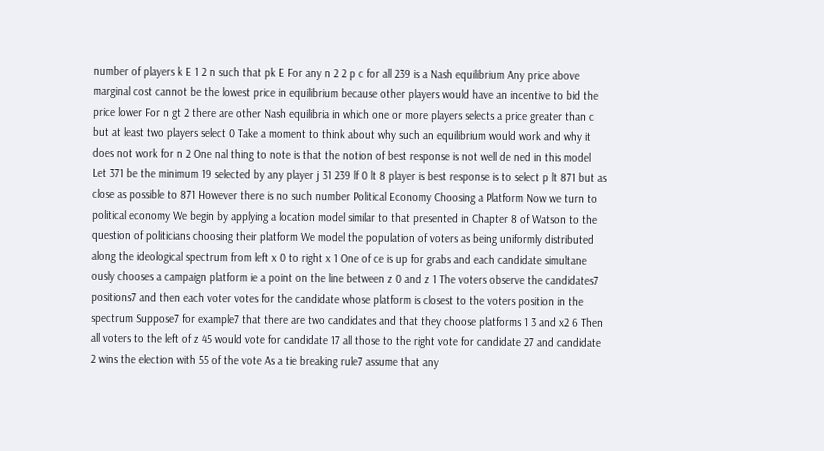number of players k E 1 2 n such that pk E For any n 2 2 p c for all 239 is a Nash equilibrium Any price above marginal cost cannot be the lowest price in equilibrium because other players would have an incentive to bid the price lower For n gt 2 there are other Nash equilibria in which one or more players selects a price greater than c but at least two players select 0 Take a moment to think about why such an equilibrium would work and why it does not work for n 2 One nal thing to note is that the notion of best response is not well de ned in this model Let 371 be the minimum 19 selected by any player j 31 239 lf 0 lt 8 player is best response is to select p lt 871 but as close as possible to 871 However there is no such number Political Economy Choosing a Platform Now we turn to political economy We begin by applying a location model similar to that presented in Chapter 8 of Watson to the question of politicians choosing their platform We model the population of voters as being uniformly distributed along the ideological spectrum from left x 0 to right x 1 One of ce is up for grabs and each candidate simultane ously chooses a campaign platform ie a point on the line between z 0 and z 1 The voters observe the candidates7 positions7 and then each voter votes for the candidate whose platform is closest to the voters position in the spectrum Suppose7 for example7 that there are two candidates and that they choose platforms 1 3 and x2 6 Then all voters to the left of z 45 would vote for candidate 17 all those to the right vote for candidate 27 and candidate 2 wins the election with 55 of the vote As a tie breaking rule7 assume that any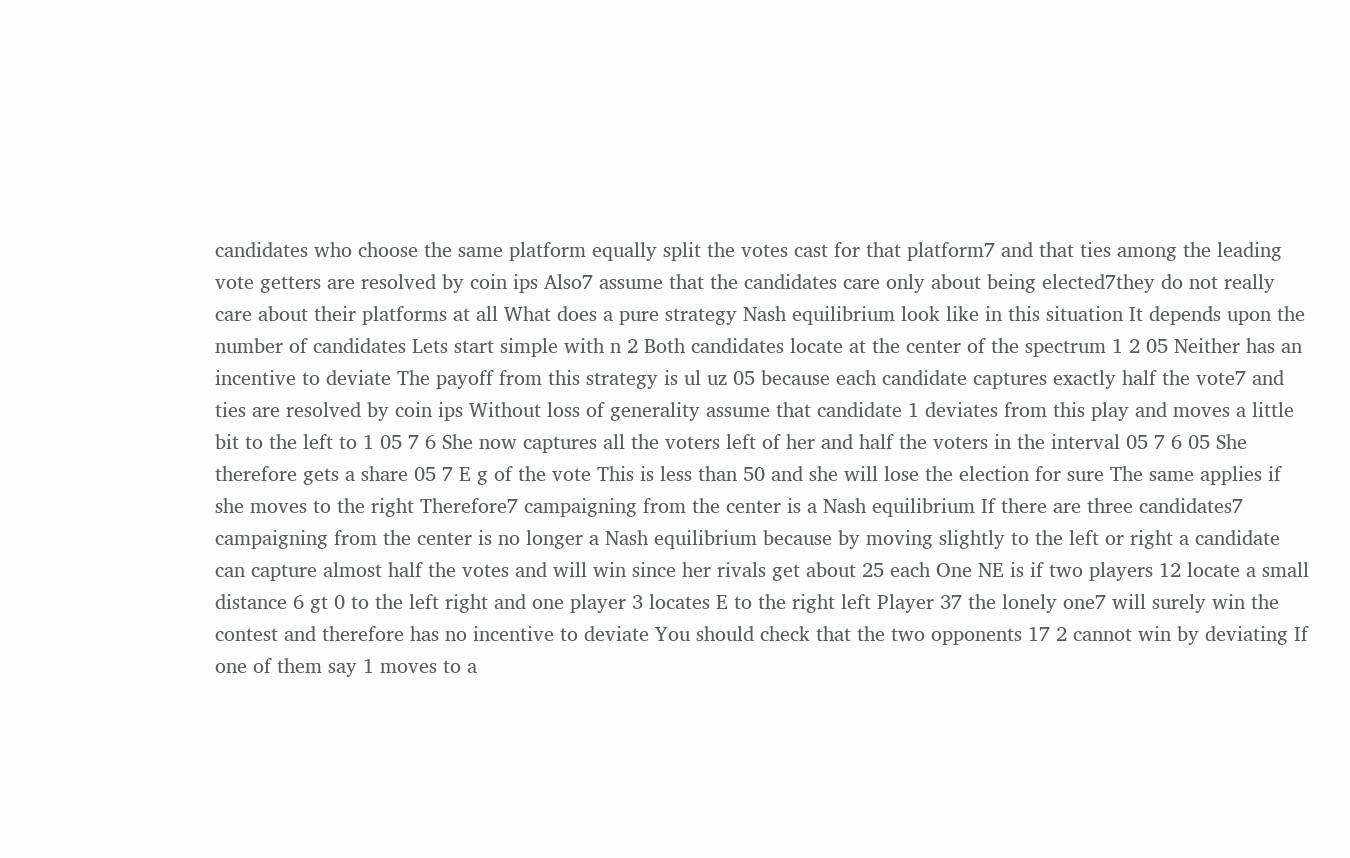candidates who choose the same platform equally split the votes cast for that platform7 and that ties among the leading vote getters are resolved by coin ips Also7 assume that the candidates care only about being elected7they do not really care about their platforms at all What does a pure strategy Nash equilibrium look like in this situation It depends upon the number of candidates Lets start simple with n 2 Both candidates locate at the center of the spectrum 1 2 05 Neither has an incentive to deviate The payoff from this strategy is ul uz 05 because each candidate captures exactly half the vote7 and ties are resolved by coin ips Without loss of generality assume that candidate 1 deviates from this play and moves a little bit to the left to 1 05 7 6 She now captures all the voters left of her and half the voters in the interval 05 7 6 05 She therefore gets a share 05 7 E g of the vote This is less than 50 and she will lose the election for sure The same applies if she moves to the right Therefore7 campaigning from the center is a Nash equilibrium If there are three candidates7 campaigning from the center is no longer a Nash equilibrium because by moving slightly to the left or right a candidate can capture almost half the votes and will win since her rivals get about 25 each One NE is if two players 12 locate a small distance 6 gt 0 to the left right and one player 3 locates E to the right left Player 37 the lonely one7 will surely win the contest and therefore has no incentive to deviate You should check that the two opponents 17 2 cannot win by deviating If one of them say 1 moves to a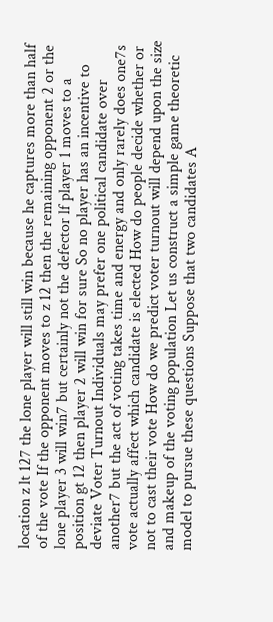location z lt 127 the lone player will still win because he captures more than half of the vote If the opponent moves to z 12 then the remaining opponent 2 or the lone player 3 will win7 but certainly not the defector lf player 1 moves to a position gt 12 then player 2 will win for sure So no player has an incentive to deviate Voter Turnout Individuals may prefer one political candidate over another7 but the act of voting takes time and energy and only rarely does one7s vote actually affect which candidate is elected How do people decide whether or not to cast their vote How do we predict voter turnout will depend upon the size and makeup of the voting population Let us construct a simple game theoretic model to pursue these questions Suppose that two candidates A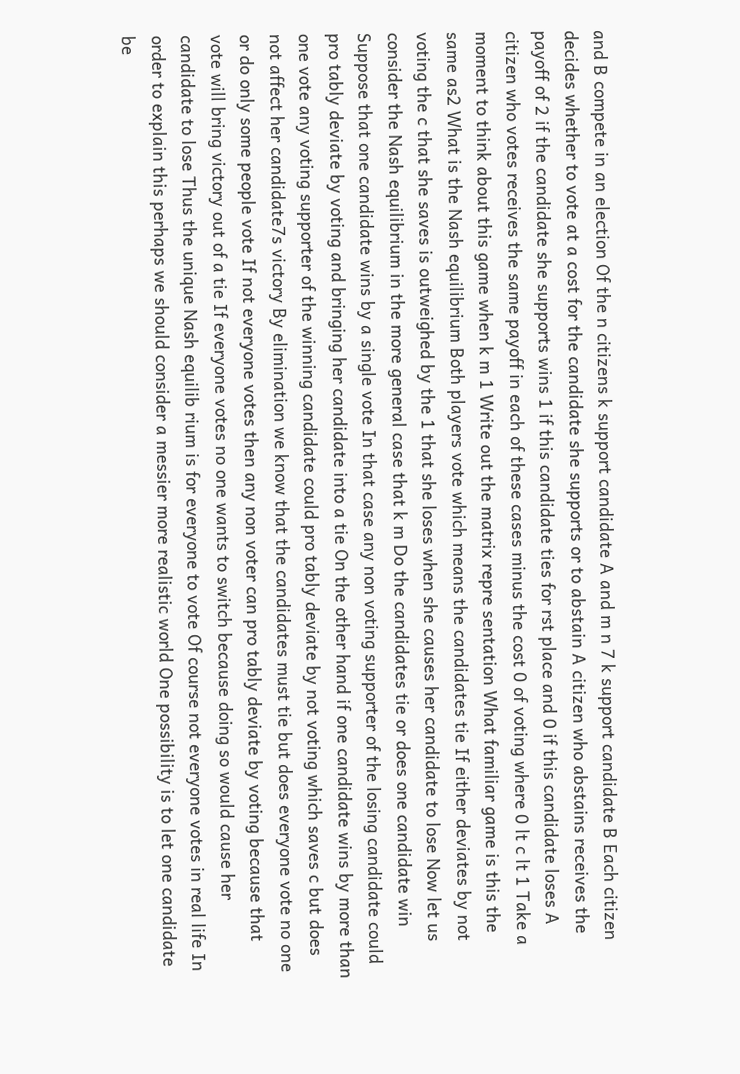and B compete in an election Of the n citizens k support candidate A and m n 7 k support candidate B Each citizen decides whether to vote at a cost for the candidate she supports or to abstain A citizen who abstains receives the payoff of 2 if the candidate she supports wins 1 if this candidate ties for rst place and 0 if this candidate loses A citizen who votes receives the same payoff in each of these cases minus the cost 0 of voting where 0 lt c lt 1 Take a moment to think about this game when k m 1 Write out the matrix repre sentation What familiar game is this the same as2 What is the Nash equilibrium Both players vote which means the candidates tie If either deviates by not voting the c that she saves is outweighed by the 1 that she loses when she causes her candidate to lose Now let us consider the Nash equilibrium in the more general case that k m Do the candidates tie or does one candidate win Suppose that one candidate wins by a single vote In that case any non voting supporter of the losing candidate could pro tably deviate by voting and bringing her candidate into a tie On the other hand if one candidate wins by more than one vote any voting supporter of the winning candidate could pro tably deviate by not voting which saves c but does not affect her candidate7s victory By elimination we know that the candidates must tie but does everyone vote no one or do only some people vote If not everyone votes then any non voter can pro tably deviate by voting because that vote will bring victory out of a tie If everyone votes no one wants to switch because doing so would cause her candidate to lose Thus the unique Nash equilib rium is for everyone to vote Of course not everyone votes in real life In order to explain this perhaps we should consider a messier more realistic world One possibility is to let one candidate be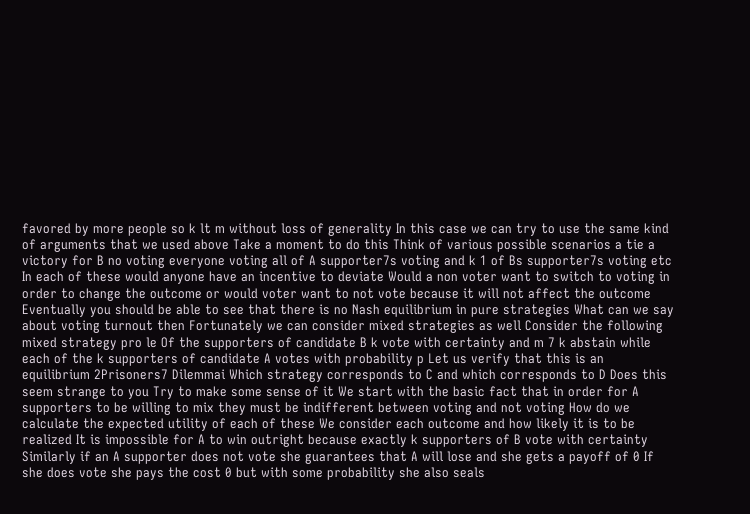favored by more people so k lt m without loss of generality In this case we can try to use the same kind of arguments that we used above Take a moment to do this Think of various possible scenarios a tie a victory for B no voting everyone voting all of A supporter7s voting and k 1 of Bs supporter7s voting etc In each of these would anyone have an incentive to deviate Would a non voter want to switch to voting in order to change the outcome or would voter want to not vote because it will not affect the outcome Eventually you should be able to see that there is no Nash equilibrium in pure strategies What can we say about voting turnout then Fortunately we can consider mixed strategies as well Consider the following mixed strategy pro le Of the supporters of candidate B k vote with certainty and m 7 k abstain while each of the k supporters of candidate A votes with probability p Let us verify that this is an equilibrium 2Prisoners7 Dilemmai Which strategy corresponds to C and which corresponds to D Does this seem strange to you Try to make some sense of it We start with the basic fact that in order for A supporters to be willing to mix they must be indifferent between voting and not voting How do we calculate the expected utility of each of these We consider each outcome and how likely it is to be realized It is impossible for A to win outright because exactly k supporters of B vote with certainty Similarly if an A supporter does not vote she guarantees that A will lose and she gets a payoff of 0 If she does vote she pays the cost 0 but with some probability she also seals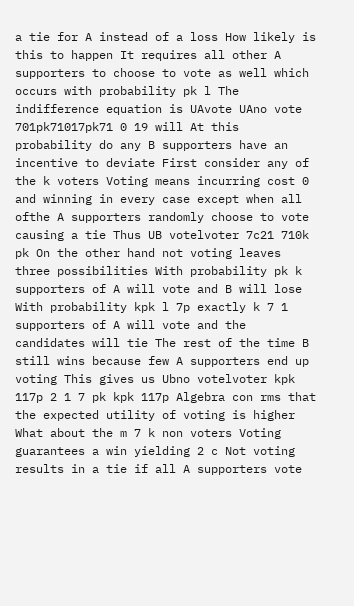a tie for A instead of a loss How likely is this to happen It requires all other A supporters to choose to vote as well which occurs with probability pk l The indifference equation is UAvote UAno vote 701pk71017pk71 0 19 will At this probability do any B supporters have an incentive to deviate First consider any of the k voters Voting means incurring cost 0 and winning in every case except when all ofthe A supporters randomly choose to vote causing a tie Thus UB votelvoter 7c21 710k pk On the other hand not voting leaves three possibilities With probability pk k supporters of A will vote and B will lose With probability kpk l 7p exactly k 7 1 supporters of A will vote and the candidates will tie The rest of the time B still wins because few A supporters end up voting This gives us Ubno votelvoter kpk 117p 2 1 7 pk kpk 117p Algebra con rms that the expected utility of voting is higher What about the m 7 k non voters Voting guarantees a win yielding 2 c Not voting results in a tie if all A supporters vote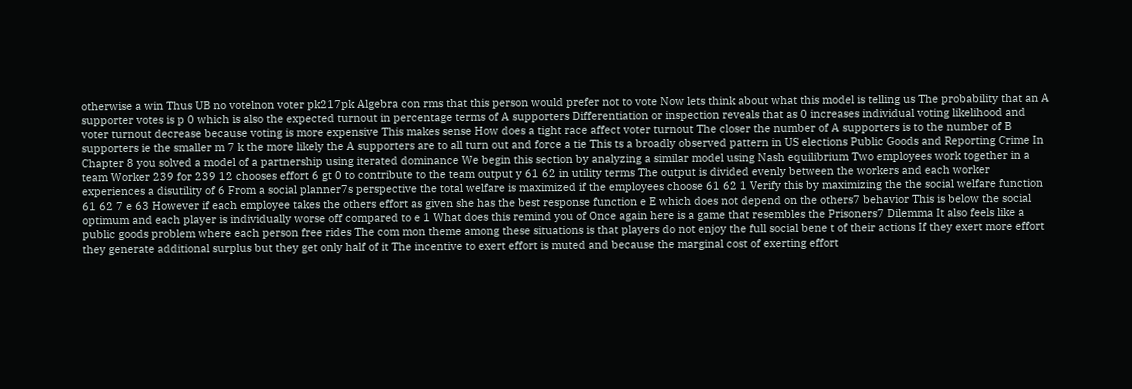otherwise a win Thus UB no votelnon voter pk217pk Algebra con rms that this person would prefer not to vote Now lets think about what this model is telling us The probability that an A supporter votes is p 0 which is also the expected turnout in percentage terms of A supporters Differentiation or inspection reveals that as 0 increases individual voting likelihood and voter turnout decrease because voting is more expensive This makes sense How does a tight race affect voter turnout The closer the number of A supporters is to the number of B supporters ie the smaller m 7 k the more likely the A supporters are to all turn out and force a tie This ts a broadly observed pattern in US elections Public Goods and Reporting Crime In Chapter 8 you solved a model of a partnership using iterated dominance We begin this section by analyzing a similar model using Nash equilibrium Two employees work together in a team Worker 239 for 239 12 chooses effort 6 gt 0 to contribute to the team output y 61 62 in utility terms The output is divided evenly between the workers and each worker experiences a disutility of 6 From a social planner7s perspective the total welfare is maximized if the employees choose 61 62 1 Verify this by maximizing the the social welfare function 61 62 7 e 63 However if each employee takes the others effort as given she has the best response function e E which does not depend on the others7 behavior This is below the social optimum and each player is individually worse off compared to e 1 What does this remind you of Once again here is a game that resembles the Prisoners7 Dilemma It also feels like a public goods problem where each person free rides The com mon theme among these situations is that players do not enjoy the full social bene t of their actions If they exert more effort they generate additional surplus but they get only half of it The incentive to exert effort is muted and because the marginal cost of exerting effort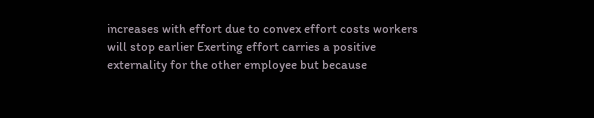increases with effort due to convex effort costs workers will stop earlier Exerting effort carries a positive externality for the other employee but because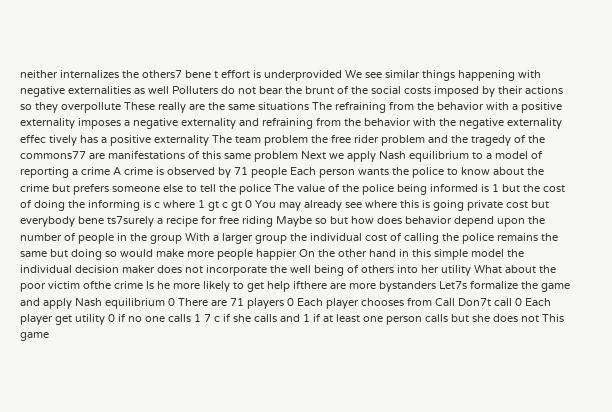neither internalizes the others7 bene t effort is underprovided We see similar things happening with negative externalities as well Polluters do not bear the brunt of the social costs imposed by their actions so they overpollute These really are the same situations The refraining from the behavior with a positive externality imposes a negative externality and refraining from the behavior with the negative externality effec tively has a positive externality The team problem the free rider problem and the tragedy of the commons77 are manifestations of this same problem Next we apply Nash equilibrium to a model of reporting a crime A crime is observed by 71 people Each person wants the police to know about the crime but prefers someone else to tell the police The value of the police being informed is 1 but the cost of doing the informing is c where 1 gt c gt 0 You may already see where this is going private cost but everybody bene ts7surely a recipe for free riding Maybe so but how does behavior depend upon the number of people in the group With a larger group the individual cost of calling the police remains the same but doing so would make more people happier On the other hand in this simple model the individual decision maker does not incorporate the well being of others into her utility What about the poor victim ofthe crime ls he more likely to get help ifthere are more bystanders Let7s formalize the game and apply Nash equilibrium 0 There are 71 players 0 Each player chooses from Call Don7t call 0 Each player get utility 0 if no one calls 1 7 c if she calls and 1 if at least one person calls but she does not This game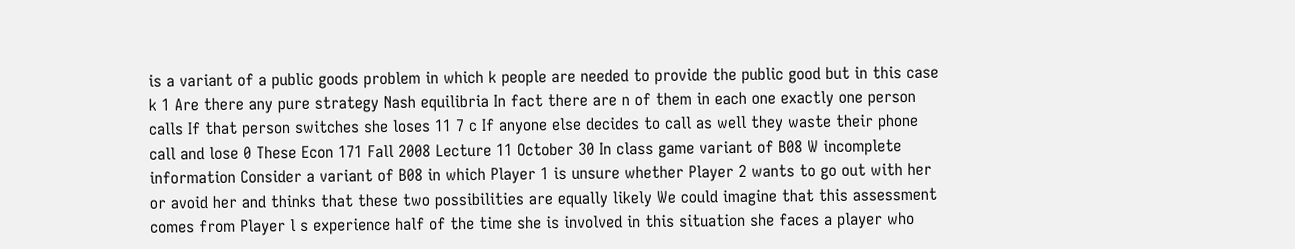is a variant of a public goods problem in which k people are needed to provide the public good but in this case k 1 Are there any pure strategy Nash equilibria In fact there are n of them in each one exactly one person calls If that person switches she loses 11 7 c If anyone else decides to call as well they waste their phone call and lose 0 These Econ 171 Fall 2008 Lecture 11 October 30 In class game variant of B08 W incomplete information Consider a variant of B08 in which Player 1 is unsure whether Player 2 wants to go out with her or avoid her and thinks that these two possibilities are equally likely We could imagine that this assessment comes from Player l s experience half of the time she is involved in this situation she faces a player who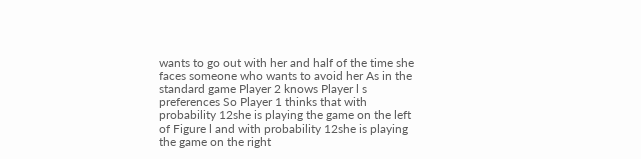wants to go out with her and half of the time she faces someone who wants to avoid her As in the standard game Player 2 knows Player l s preferences So Player 1 thinks that with probability 12she is playing the game on the left of Figure l and with probability 12she is playing the game on the right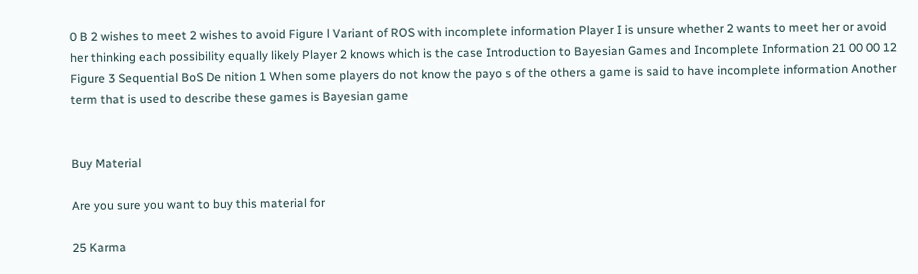0 B 2 wishes to meet 2 wishes to avoid Figure l Variant of ROS with incomplete information Player I is unsure whether 2 wants to meet her or avoid her thinking each possibility equally likely Player 2 knows which is the case Introduction to Bayesian Games and Incomplete Information 21 00 00 12 Figure 3 Sequential BoS De nition 1 When some players do not know the payo s of the others a game is said to have incomplete information Another term that is used to describe these games is Bayesian game


Buy Material

Are you sure you want to buy this material for

25 Karma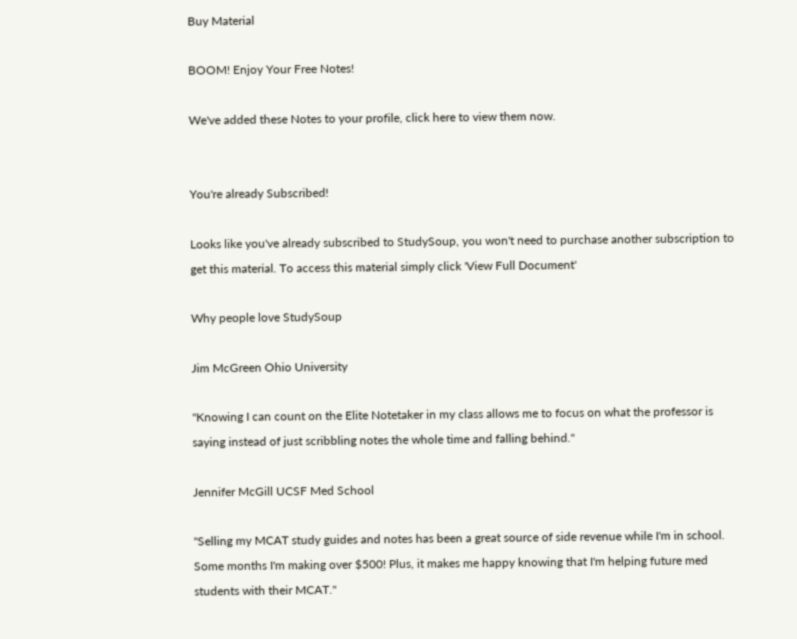Buy Material

BOOM! Enjoy Your Free Notes!

We've added these Notes to your profile, click here to view them now.


You're already Subscribed!

Looks like you've already subscribed to StudySoup, you won't need to purchase another subscription to get this material. To access this material simply click 'View Full Document'

Why people love StudySoup

Jim McGreen Ohio University

"Knowing I can count on the Elite Notetaker in my class allows me to focus on what the professor is saying instead of just scribbling notes the whole time and falling behind."

Jennifer McGill UCSF Med School

"Selling my MCAT study guides and notes has been a great source of side revenue while I'm in school. Some months I'm making over $500! Plus, it makes me happy knowing that I'm helping future med students with their MCAT."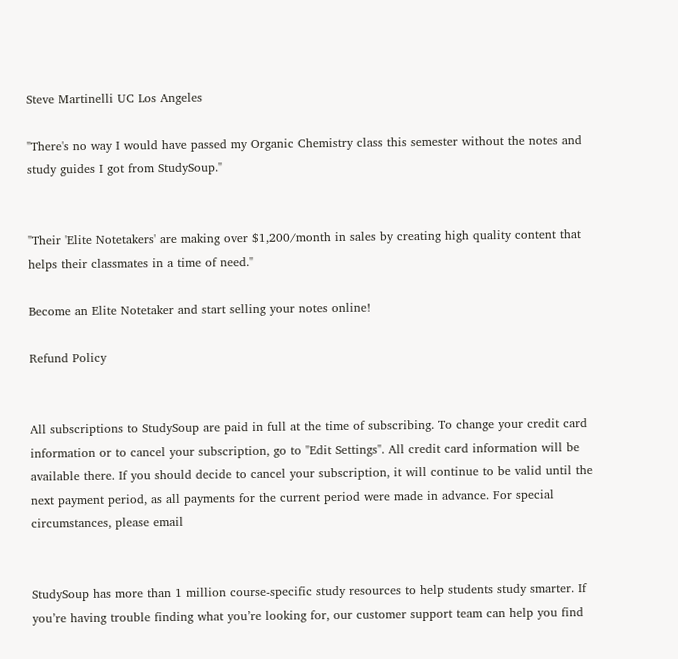Steve Martinelli UC Los Angeles

"There's no way I would have passed my Organic Chemistry class this semester without the notes and study guides I got from StudySoup."


"Their 'Elite Notetakers' are making over $1,200/month in sales by creating high quality content that helps their classmates in a time of need."

Become an Elite Notetaker and start selling your notes online!

Refund Policy


All subscriptions to StudySoup are paid in full at the time of subscribing. To change your credit card information or to cancel your subscription, go to "Edit Settings". All credit card information will be available there. If you should decide to cancel your subscription, it will continue to be valid until the next payment period, as all payments for the current period were made in advance. For special circumstances, please email


StudySoup has more than 1 million course-specific study resources to help students study smarter. If you’re having trouble finding what you’re looking for, our customer support team can help you find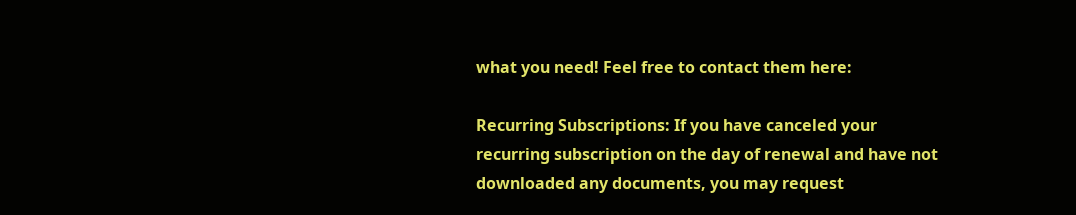what you need! Feel free to contact them here:

Recurring Subscriptions: If you have canceled your recurring subscription on the day of renewal and have not downloaded any documents, you may request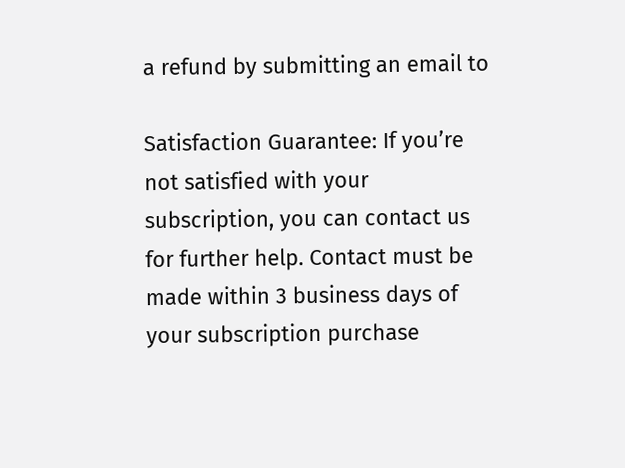a refund by submitting an email to

Satisfaction Guarantee: If you’re not satisfied with your subscription, you can contact us for further help. Contact must be made within 3 business days of your subscription purchase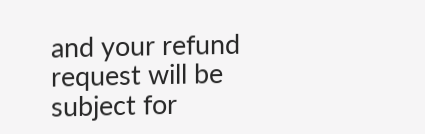and your refund request will be subject for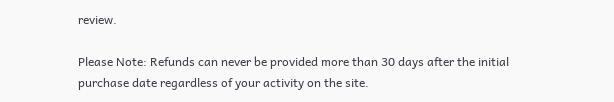review.

Please Note: Refunds can never be provided more than 30 days after the initial purchase date regardless of your activity on the site.